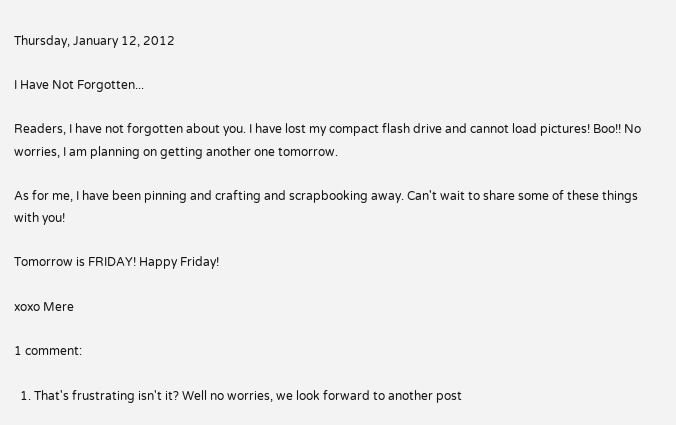Thursday, January 12, 2012

I Have Not Forgotten...

Readers, I have not forgotten about you. I have lost my compact flash drive and cannot load pictures! Boo!! No worries, I am planning on getting another one tomorrow.

As for me, I have been pinning and crafting and scrapbooking away. Can't wait to share some of these things with you!

Tomorrow is FRIDAY! Happy Friday!

xoxo Mere

1 comment:

  1. That's frustrating isn't it? Well no worries, we look forward to another post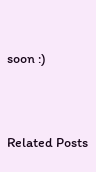soon :)



Related Posts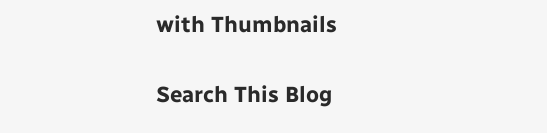with Thumbnails

Search This Blog